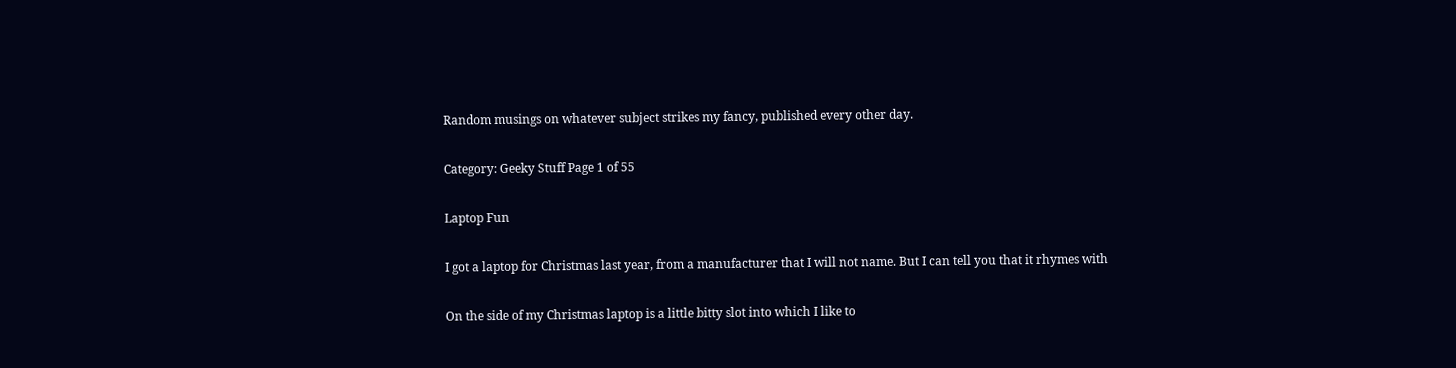Random musings on whatever subject strikes my fancy, published every other day.

Category: Geeky Stuff Page 1 of 55

Laptop Fun

I got a laptop for Christmas last year, from a manufacturer that I will not name. But I can tell you that it rhymes with

On the side of my Christmas laptop is a little bitty slot into which I like to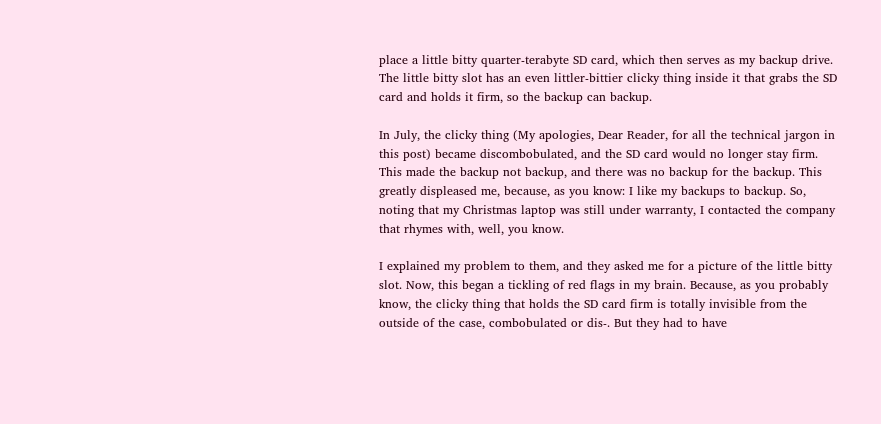place a little bitty quarter-terabyte SD card, which then serves as my backup drive. The little bitty slot has an even littler-bittier clicky thing inside it that grabs the SD card and holds it firm, so the backup can backup.

In July, the clicky thing (My apologies, Dear Reader, for all the technical jargon in this post) became discombobulated, and the SD card would no longer stay firm. This made the backup not backup, and there was no backup for the backup. This greatly displeased me, because, as you know: I like my backups to backup. So, noting that my Christmas laptop was still under warranty, I contacted the company that rhymes with, well, you know.

I explained my problem to them, and they asked me for a picture of the little bitty slot. Now, this began a tickling of red flags in my brain. Because, as you probably know, the clicky thing that holds the SD card firm is totally invisible from the outside of the case, combobulated or dis-. But they had to have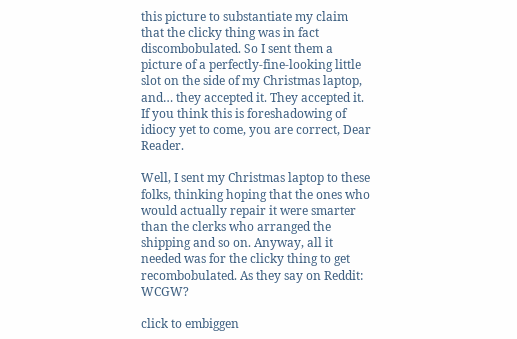this picture to substantiate my claim that the clicky thing was in fact discombobulated. So I sent them a picture of a perfectly-fine-looking little slot on the side of my Christmas laptop, and… they accepted it. They accepted it. If you think this is foreshadowing of idiocy yet to come, you are correct, Dear Reader.

Well, I sent my Christmas laptop to these folks, thinking hoping that the ones who would actually repair it were smarter than the clerks who arranged the shipping and so on. Anyway, all it needed was for the clicky thing to get recombobulated. As they say on Reddit: WCGW?

click to embiggen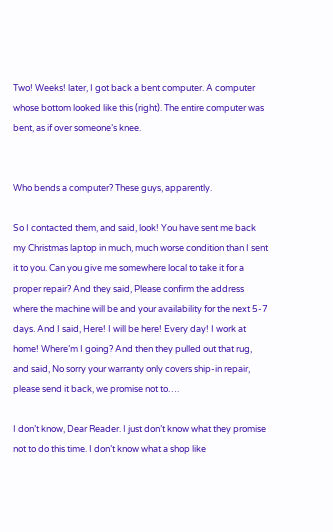Two! Weeks! later, I got back a bent computer. A computer whose bottom looked like this (right). The entire computer was bent, as if over someone’s knee.


Who bends a computer? These guys, apparently.

So I contacted them, and said, look! You have sent me back my Christmas laptop in much, much worse condition than I sent it to you. Can you give me somewhere local to take it for a proper repair? And they said, Please confirm the address where the machine will be and your availability for the next 5-7 days. And I said, Here! I will be here! Every day! I work at home! Where’m I going? And then they pulled out that rug, and said, No sorry your warranty only covers ship-in repair, please send it back, we promise not to….

I don’t know, Dear Reader. I just don’t know what they promise not to do this time. I don’t know what a shop like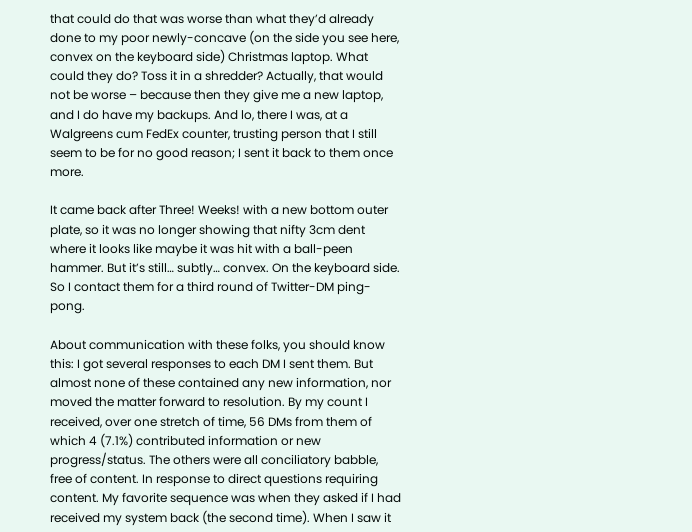that could do that was worse than what they’d already done to my poor newly-concave (on the side you see here, convex on the keyboard side) Christmas laptop. What could they do? Toss it in a shredder? Actually, that would not be worse – because then they give me a new laptop, and I do have my backups. And lo, there I was, at a Walgreens cum FedEx counter, trusting person that I still seem to be for no good reason; I sent it back to them once more.

It came back after Three! Weeks! with a new bottom outer plate, so it was no longer showing that nifty 3cm dent where it looks like maybe it was hit with a ball-peen hammer. But it’s still… subtly… convex. On the keyboard side. So I contact them for a third round of Twitter-DM ping-pong.

About communication with these folks, you should know this: I got several responses to each DM I sent them. But almost none of these contained any new information, nor moved the matter forward to resolution. By my count I received, over one stretch of time, 56 DMs from them of which 4 (7.1%) contributed information or new progress/status. The others were all conciliatory babble, free of content. In response to direct questions requiring content. My favorite sequence was when they asked if I had received my system back (the second time). When I saw it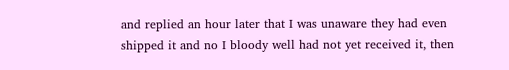and replied an hour later that I was unaware they had even shipped it and no I bloody well had not yet received it, then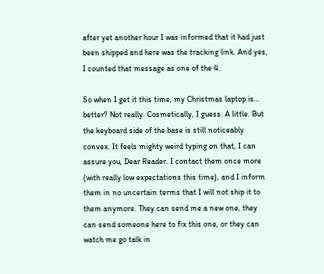after yet another hour I was informed that it had just been shipped and here was the tracking link. And yes, I counted that message as one of the 4.

So when I get it this time, my Christmas laptop is… better? Not really. Cosmetically, I guess. A little. But the keyboard side of the base is still noticeably convex. It feels mighty weird typing on that, I can assure you, Dear Reader. I contact them once more (with really low expectations this time), and I inform them in no uncertain terms that I will not ship it to them anymore. They can send me a new one, they can send someone here to fix this one, or they can watch me go talk in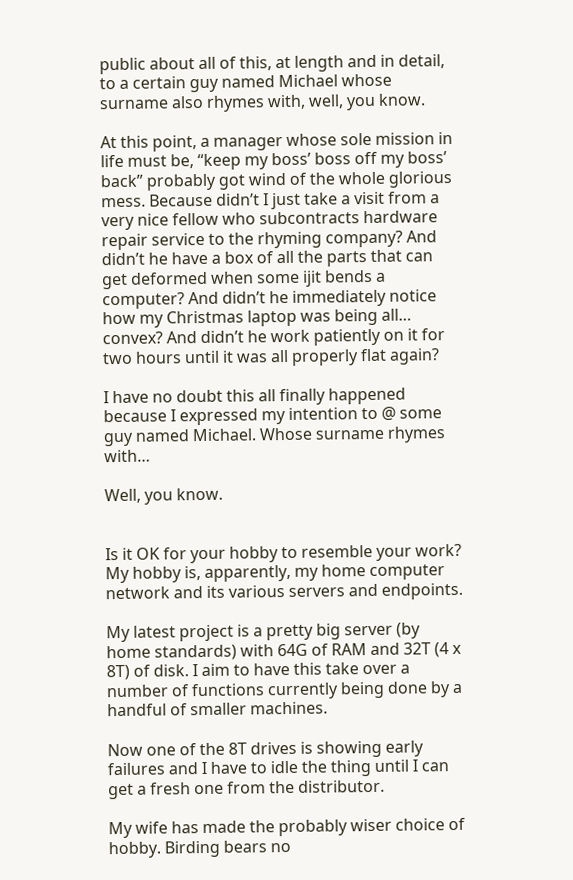public about all of this, at length and in detail, to a certain guy named Michael whose surname also rhymes with, well, you know.

At this point, a manager whose sole mission in life must be, “keep my boss’ boss off my boss’ back” probably got wind of the whole glorious mess. Because didn’t I just take a visit from a very nice fellow who subcontracts hardware repair service to the rhyming company? And didn’t he have a box of all the parts that can get deformed when some ijit bends a computer? And didn’t he immediately notice how my Christmas laptop was being all… convex? And didn’t he work patiently on it for two hours until it was all properly flat again?

I have no doubt this all finally happened because I expressed my intention to @ some guy named Michael. Whose surname rhymes with…

Well, you know.


Is it OK for your hobby to resemble your work? My hobby is, apparently, my home computer network and its various servers and endpoints.

My latest project is a pretty big server (by home standards) with 64G of RAM and 32T (4 x 8T) of disk. I aim to have this take over a number of functions currently being done by a handful of smaller machines.

Now one of the 8T drives is showing early failures and I have to idle the thing until I can get a fresh one from the distributor.

My wife has made the probably wiser choice of hobby. Birding bears no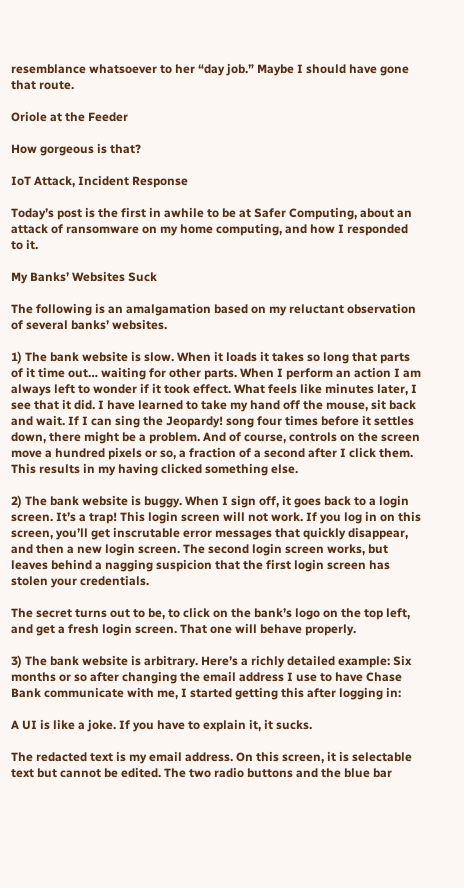resemblance whatsoever to her “day job.” Maybe I should have gone that route.

Oriole at the Feeder

How gorgeous is that?

IoT Attack, Incident Response

Today’s post is the first in awhile to be at Safer Computing, about an attack of ransomware on my home computing, and how I responded to it.

My Banks’ Websites Suck

The following is an amalgamation based on my reluctant observation of several banks’ websites.

1) The bank website is slow. When it loads it takes so long that parts of it time out… waiting for other parts. When I perform an action I am always left to wonder if it took effect. What feels like minutes later, I see that it did. I have learned to take my hand off the mouse, sit back and wait. If I can sing the Jeopardy! song four times before it settles down, there might be a problem. And of course, controls on the screen move a hundred pixels or so, a fraction of a second after I click them. This results in my having clicked something else.

2) The bank website is buggy. When I sign off, it goes back to a login screen. It’s a trap! This login screen will not work. If you log in on this screen, you’ll get inscrutable error messages that quickly disappear, and then a new login screen. The second login screen works, but leaves behind a nagging suspicion that the first login screen has stolen your credentials.

The secret turns out to be, to click on the bank’s logo on the top left, and get a fresh login screen. That one will behave properly.

3) The bank website is arbitrary. Here’s a richly detailed example: Six months or so after changing the email address I use to have Chase Bank communicate with me, I started getting this after logging in:

A UI is like a joke. If you have to explain it, it sucks.

The redacted text is my email address. On this screen, it is selectable text but cannot be edited. The two radio buttons and the blue bar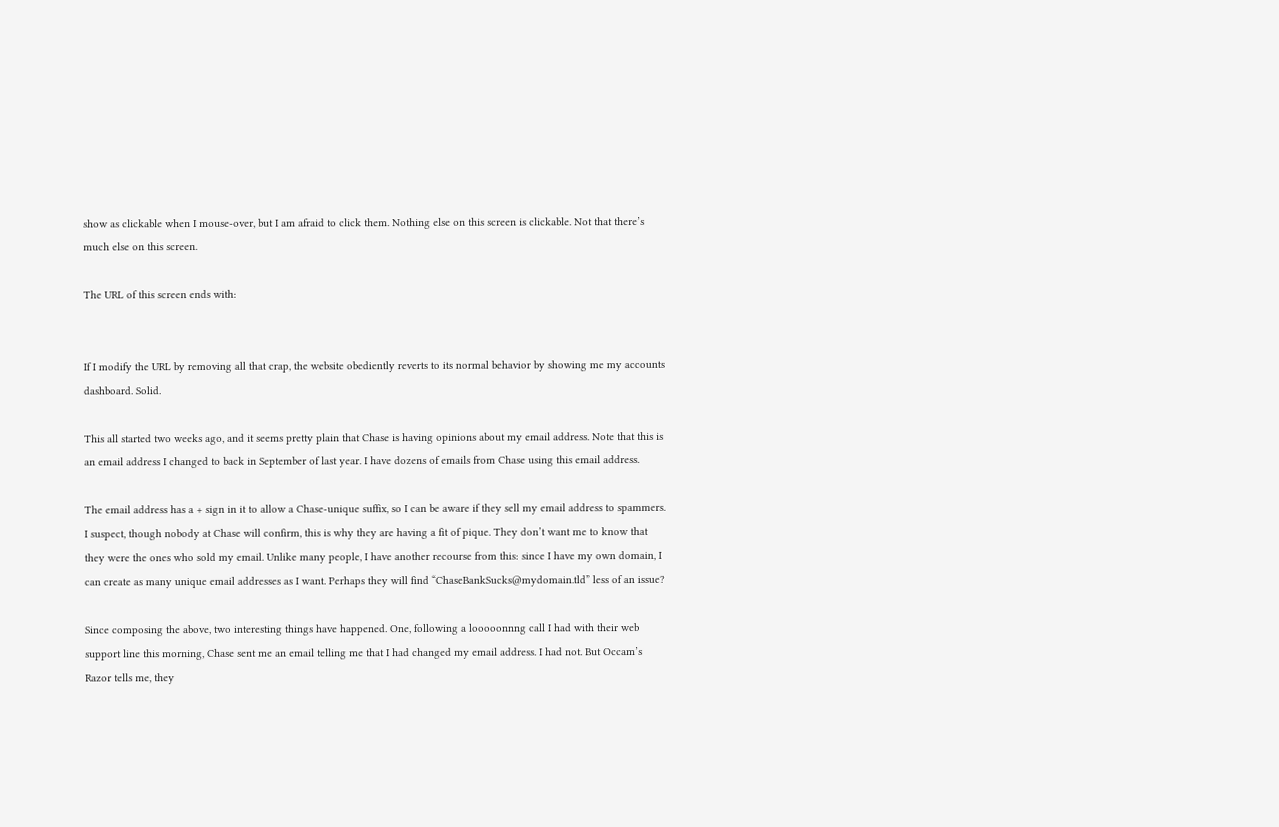show as clickable when I mouse-over, but I am afraid to click them. Nothing else on this screen is clickable. Not that there’s much else on this screen.

The URL of this screen ends with:


If I modify the URL by removing all that crap, the website obediently reverts to its normal behavior by showing me my accounts dashboard. Solid.

This all started two weeks ago, and it seems pretty plain that Chase is having opinions about my email address. Note that this is an email address I changed to back in September of last year. I have dozens of emails from Chase using this email address.

The email address has a + sign in it to allow a Chase-unique suffix, so I can be aware if they sell my email address to spammers. I suspect, though nobody at Chase will confirm, this is why they are having a fit of pique. They don’t want me to know that they were the ones who sold my email. Unlike many people, I have another recourse from this: since I have my own domain, I can create as many unique email addresses as I want. Perhaps they will find “ChaseBankSucks@mydomain.tld” less of an issue?

Since composing the above, two interesting things have happened. One, following a looooonnng call I had with their web support line this morning, Chase sent me an email telling me that I had changed my email address. I had not. But Occam’s Razor tells me, they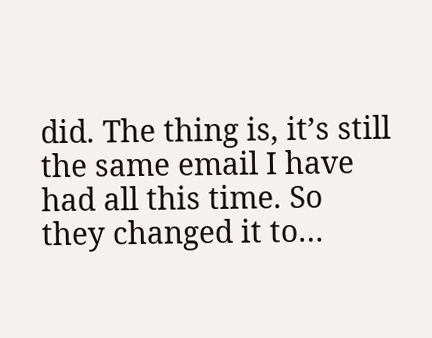did. The thing is, it’s still the same email I have had all this time. So they changed it to…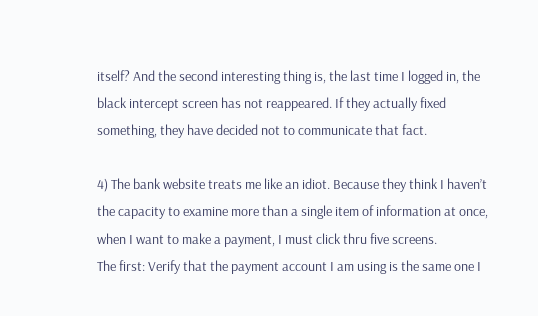itself? And the second interesting thing is, the last time I logged in, the black intercept screen has not reappeared. If they actually fixed something, they have decided not to communicate that fact.

4) The bank website treats me like an idiot. Because they think I haven’t the capacity to examine more than a single item of information at once, when I want to make a payment, I must click thru five screens.
The first: Verify that the payment account I am using is the same one I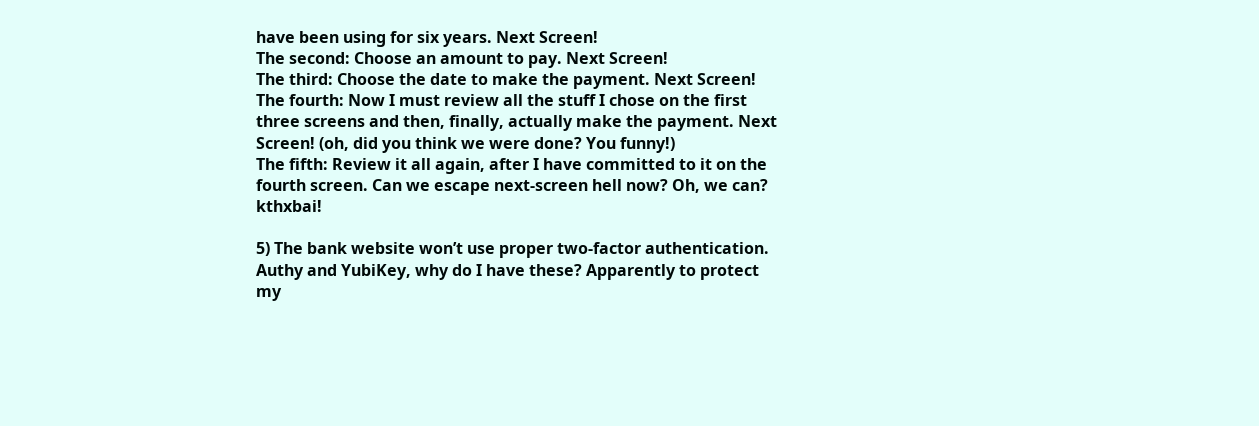have been using for six years. Next Screen!
The second: Choose an amount to pay. Next Screen!
The third: Choose the date to make the payment. Next Screen!
The fourth: Now I must review all the stuff I chose on the first three screens and then, finally, actually make the payment. Next Screen! (oh, did you think we were done? You funny!)
The fifth: Review it all again, after I have committed to it on the fourth screen. Can we escape next-screen hell now? Oh, we can? kthxbai!

5) The bank website won’t use proper two-factor authentication.
Authy and YubiKey, why do I have these? Apparently to protect my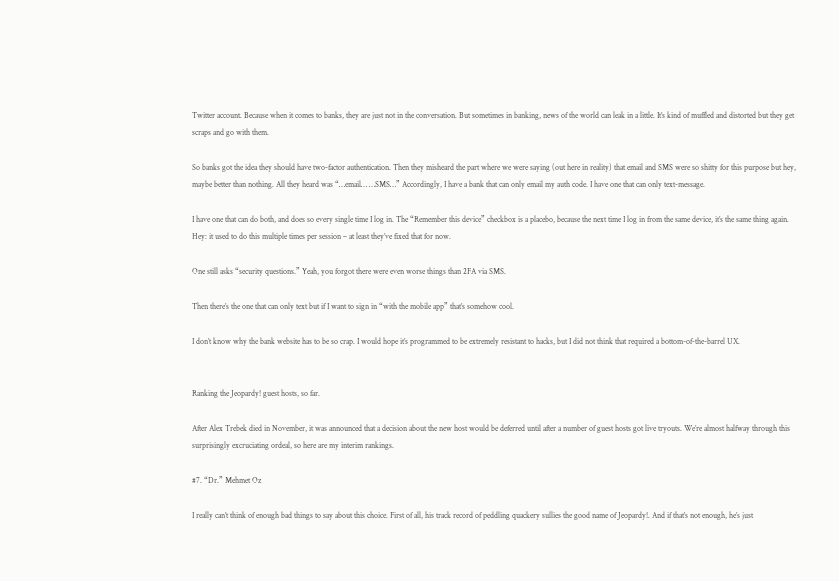Twitter account. Because when it comes to banks, they are just not in the conversation. But sometimes in banking, news of the world can leak in a little. It’s kind of muffled and distorted but they get scraps and go with them.

So banks got the idea they should have two-factor authentication. Then they misheard the part where we were saying (out here in reality) that email and SMS were so shitty for this purpose but hey, maybe better than nothing. All they heard was “…email… …SMS…” Accordingly, I have a bank that can only email my auth code. I have one that can only text-message.

I have one that can do both, and does so every single time I log in. The “Remember this device” checkbox is a placebo, because the next time I log in from the same device, it’s the same thing again. Hey: it used to do this multiple times per session – at least they’ve fixed that for now.

One still asks “security questions.” Yeah, you forgot there were even worse things than 2FA via SMS.

Then there’s the one that can only text but if I want to sign in “with the mobile app” that’s somehow cool.

I don’t know why the bank website has to be so crap. I would hope it’s programmed to be extremely resistant to hacks, but I did not think that required a bottom-of-the-barrel UX.


Ranking the Jeopardy! guest hosts, so far.

After Alex Trebek died in November, it was announced that a decision about the new host would be deferred until after a number of guest hosts got live tryouts. We’re almost halfway through this surprisingly excruciating ordeal, so here are my interim rankings.

#7. “Dr.” Mehmet Oz

I really can’t think of enough bad things to say about this choice. First of all, his track record of peddling quackery sullies the good name of Jeopardy!. And if that’s not enough, he’s just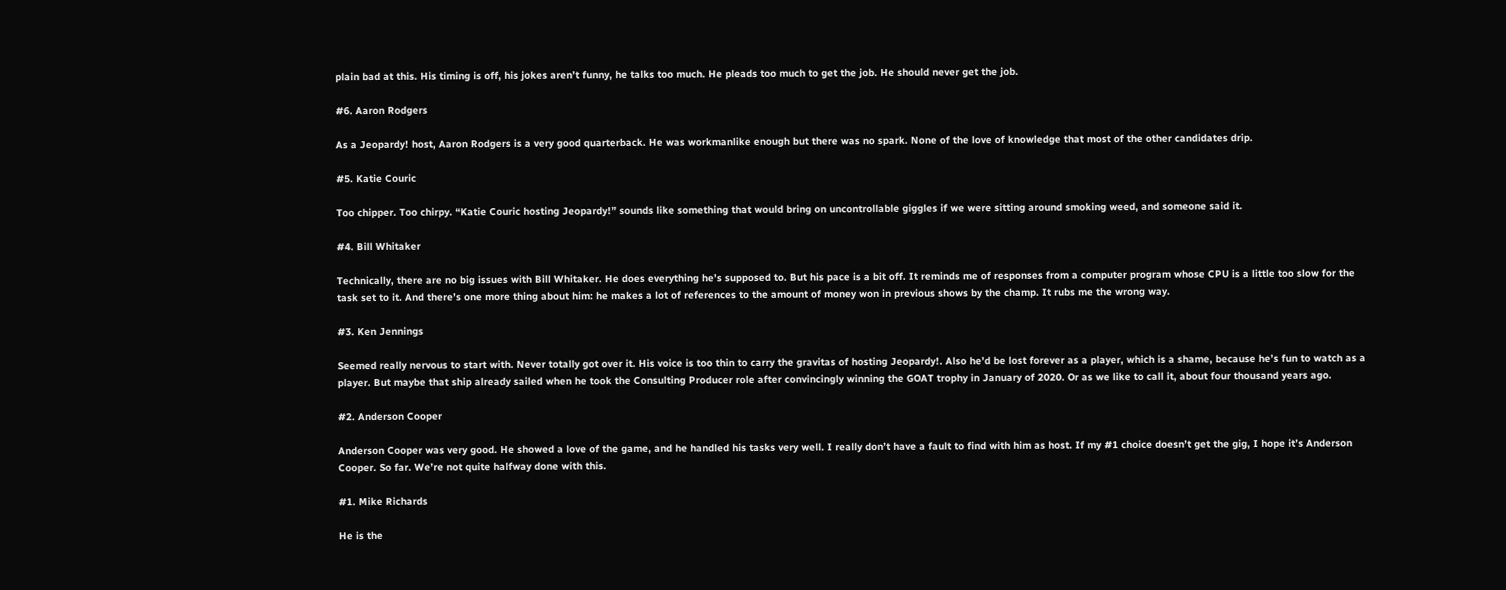plain bad at this. His timing is off, his jokes aren’t funny, he talks too much. He pleads too much to get the job. He should never get the job.

#6. Aaron Rodgers

As a Jeopardy! host, Aaron Rodgers is a very good quarterback. He was workmanlike enough but there was no spark. None of the love of knowledge that most of the other candidates drip.

#5. Katie Couric

Too chipper. Too chirpy. “Katie Couric hosting Jeopardy!” sounds like something that would bring on uncontrollable giggles if we were sitting around smoking weed, and someone said it.

#4. Bill Whitaker

Technically, there are no big issues with Bill Whitaker. He does everything he’s supposed to. But his pace is a bit off. It reminds me of responses from a computer program whose CPU is a little too slow for the task set to it. And there’s one more thing about him: he makes a lot of references to the amount of money won in previous shows by the champ. It rubs me the wrong way.

#3. Ken Jennings

Seemed really nervous to start with. Never totally got over it. His voice is too thin to carry the gravitas of hosting Jeopardy!. Also he’d be lost forever as a player, which is a shame, because he’s fun to watch as a player. But maybe that ship already sailed when he took the Consulting Producer role after convincingly winning the GOAT trophy in January of 2020. Or as we like to call it, about four thousand years ago.

#2. Anderson Cooper

Anderson Cooper was very good. He showed a love of the game, and he handled his tasks very well. I really don’t have a fault to find with him as host. If my #1 choice doesn’t get the gig, I hope it’s Anderson Cooper. So far. We’re not quite halfway done with this.

#1. Mike Richards

He is the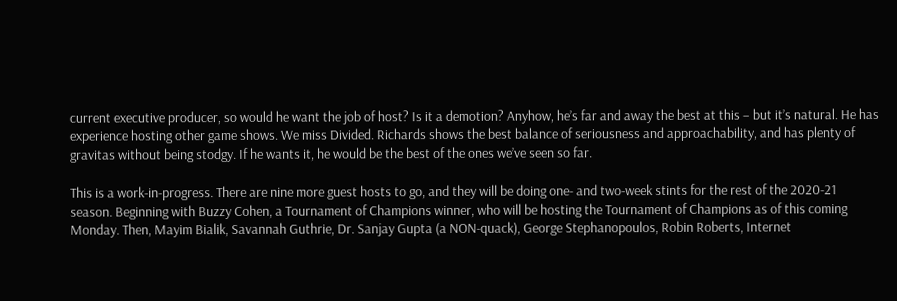current executive producer, so would he want the job of host? Is it a demotion? Anyhow, he’s far and away the best at this – but it’s natural. He has experience hosting other game shows. We miss Divided. Richards shows the best balance of seriousness and approachability, and has plenty of gravitas without being stodgy. If he wants it, he would be the best of the ones we’ve seen so far.

This is a work-in-progress. There are nine more guest hosts to go, and they will be doing one- and two-week stints for the rest of the 2020-21 season. Beginning with Buzzy Cohen, a Tournament of Champions winner, who will be hosting the Tournament of Champions as of this coming Monday. Then, Mayim Bialik, Savannah Guthrie, Dr. Sanjay Gupta (a NON-quack), George Stephanopoulos, Robin Roberts, Internet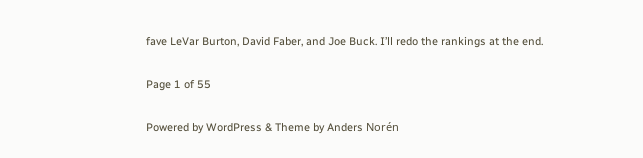fave LeVar Burton, David Faber, and Joe Buck. I’ll redo the rankings at the end.

Page 1 of 55

Powered by WordPress & Theme by Anders Norén